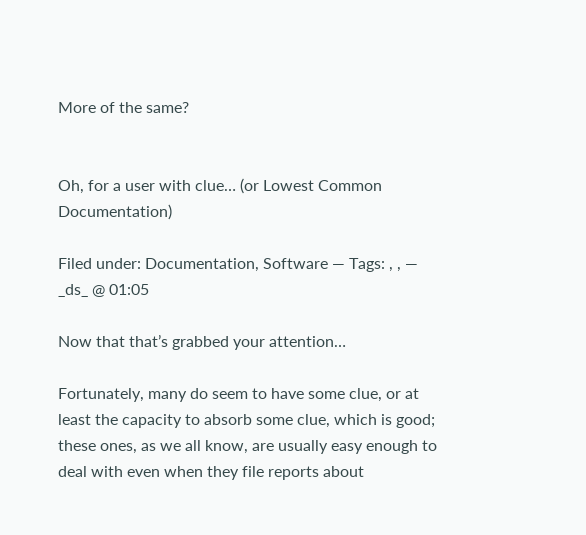More of the same?


Oh, for a user with clue… (or Lowest Common Documentation)

Filed under: Documentation, Software — Tags: , , — _ds_ @ 01:05

Now that that’s grabbed your attention…

Fortunately, many do seem to have some clue, or at least the capacity to absorb some clue, which is good; these ones, as we all know, are usually easy enough to deal with even when they file reports about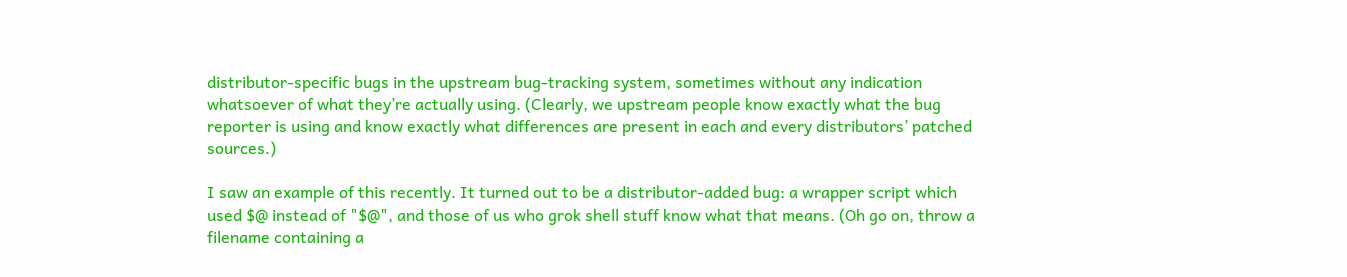distributor-specific bugs in the upstream bug-tracking system, sometimes without any indication whatsoever of what they’re actually using. (Clearly, we upstream people know exactly what the bug reporter is using and know exactly what differences are present in each and every distributors’ patched sources.)

I saw an example of this recently. It turned out to be a distributor-added bug: a wrapper script which used $@ instead of "$@", and those of us who grok shell stuff know what that means. (Oh go on, throw a filename containing a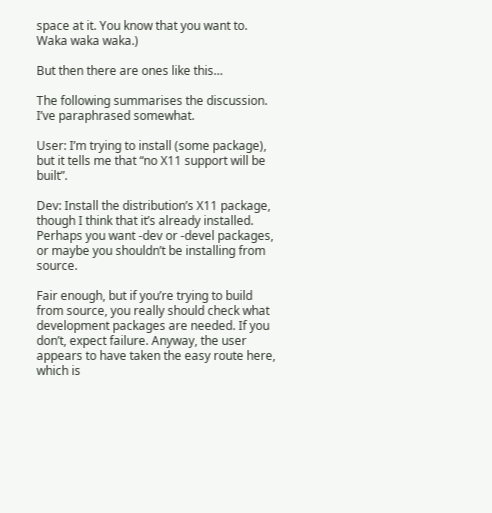space at it. You know that you want to. Waka waka waka.)

But then there are ones like this…

The following summarises the discussion. I’ve paraphrased somewhat.

User: I’m trying to install (some package), but it tells me that “no X11 support will be built”.

Dev: Install the distribution’s X11 package, though I think that it’s already installed. Perhaps you want -dev or -devel packages, or maybe you shouldn’t be installing from source.

Fair enough, but if you’re trying to build from source, you really should check what development packages are needed. If you don’t, expect failure. Anyway, the user appears to have taken the easy route here, which is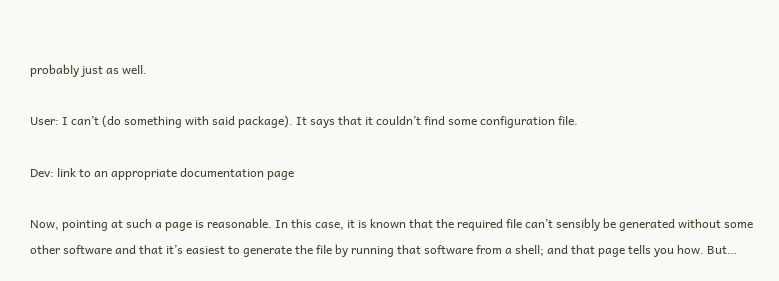probably just as well.

User: I can’t (do something with said package). It says that it couldn’t find some configuration file.

Dev: link to an appropriate documentation page

Now, pointing at such a page is reasonable. In this case, it is known that the required file can’t sensibly be generated without some other software and that it’s easiest to generate the file by running that software from a shell; and that page tells you how. But…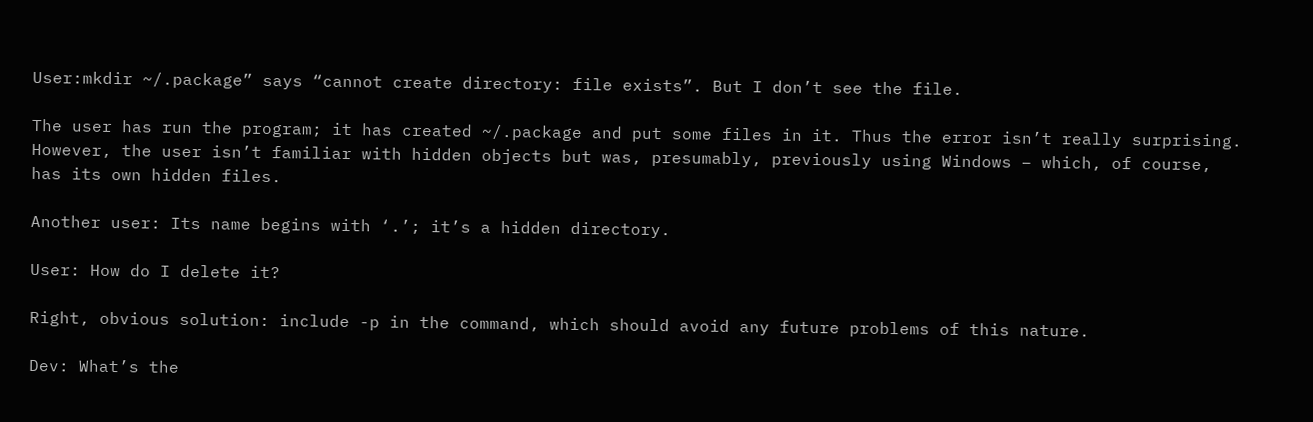User:mkdir ~/.package” says “cannot create directory: file exists”. But I don’t see the file.

The user has run the program; it has created ~/.package and put some files in it. Thus the error isn’t really surprising. However, the user isn’t familiar with hidden objects but was, presumably, previously using Windows – which, of course, has its own hidden files.

Another user: Its name begins with ‘.’; it’s a hidden directory.

User: How do I delete it?

Right, obvious solution: include -p in the command, which should avoid any future problems of this nature.

Dev: What’s the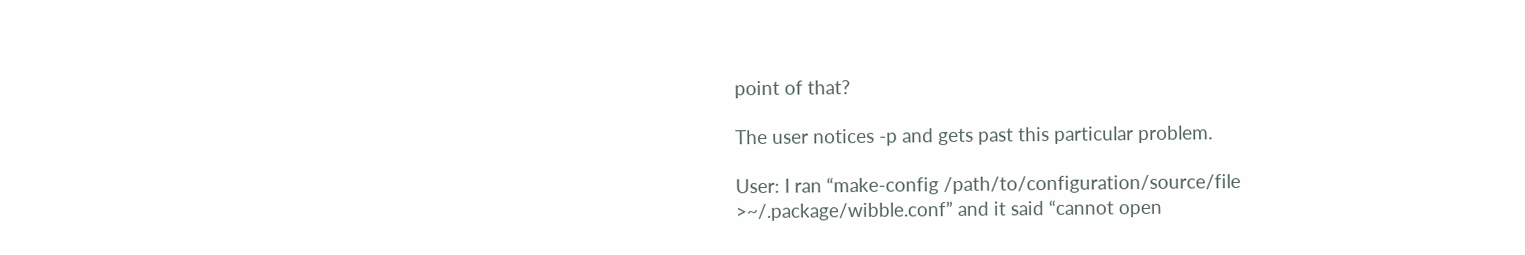point of that?

The user notices -p and gets past this particular problem.

User: I ran “make-config /path/to/configuration/source/file >~/.package/wibble.conf” and it said “cannot open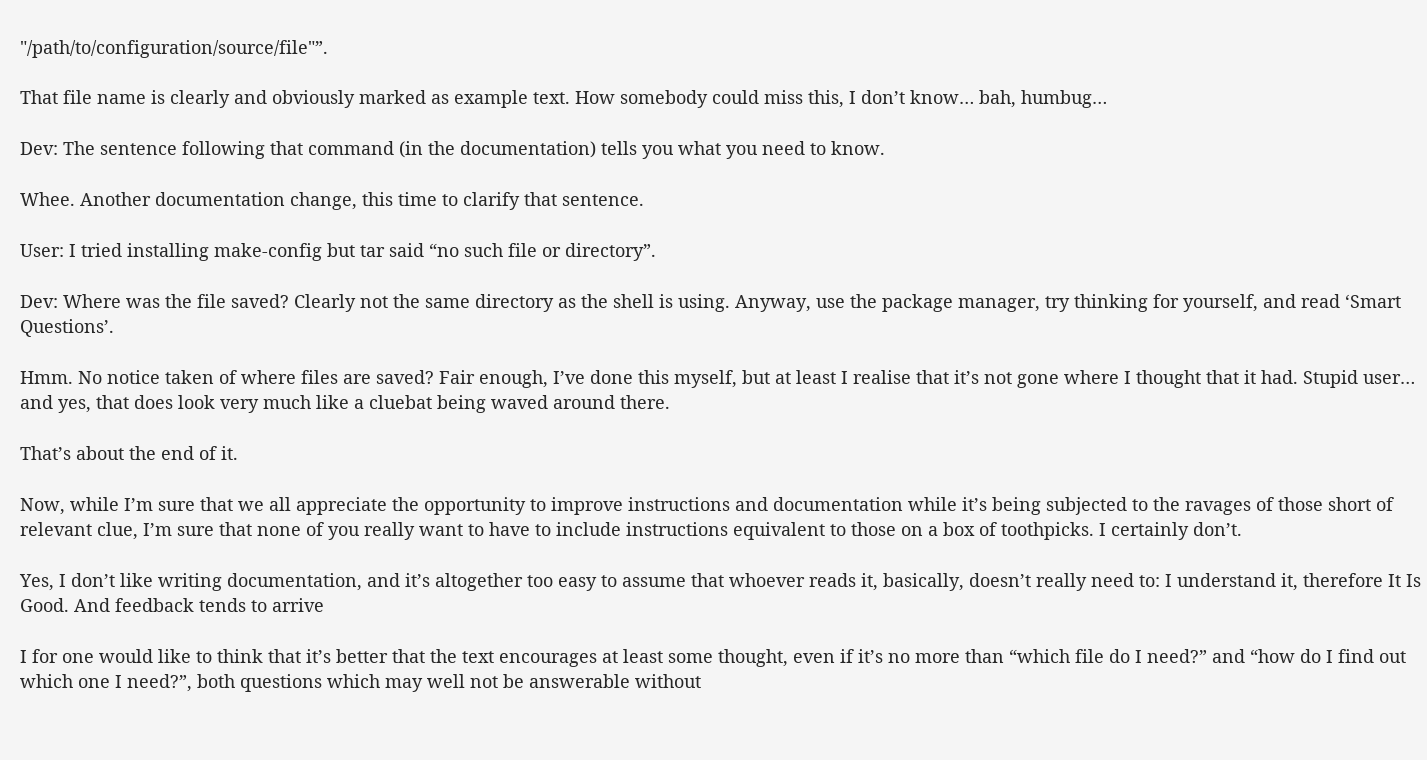"/path/to/configuration/source/file"”.

That file name is clearly and obviously marked as example text. How somebody could miss this, I don’t know… bah, humbug…

Dev: The sentence following that command (in the documentation) tells you what you need to know.

Whee. Another documentation change, this time to clarify that sentence.

User: I tried installing make-config but tar said “no such file or directory”.

Dev: Where was the file saved? Clearly not the same directory as the shell is using. Anyway, use the package manager, try thinking for yourself, and read ‘Smart Questions’.

Hmm. No notice taken of where files are saved? Fair enough, I’ve done this myself, but at least I realise that it’s not gone where I thought that it had. Stupid user… and yes, that does look very much like a cluebat being waved around there.

That’s about the end of it.

Now, while I’m sure that we all appreciate the opportunity to improve instructions and documentation while it’s being subjected to the ravages of those short of relevant clue, I’m sure that none of you really want to have to include instructions equivalent to those on a box of toothpicks. I certainly don’t.

Yes, I don’t like writing documentation, and it’s altogether too easy to assume that whoever reads it, basically, doesn’t really need to: I understand it, therefore It Is Good. And feedback tends to arrive

I for one would like to think that it’s better that the text encourages at least some thought, even if it’s no more than “which file do I need?” and “how do I find out which one I need?”, both questions which may well not be answerable without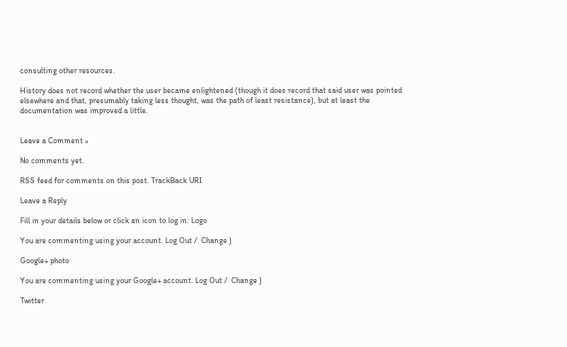consulting other resources.

History does not record whether the user became enlightened (though it does record that said user was pointed elsewhere and that, presumably taking less thought, was the path of least resistance), but at least the documentation was improved a little.


Leave a Comment »

No comments yet.

RSS feed for comments on this post. TrackBack URI

Leave a Reply

Fill in your details below or click an icon to log in: Logo

You are commenting using your account. Log Out /  Change )

Google+ photo

You are commenting using your Google+ account. Log Out /  Change )

Twitter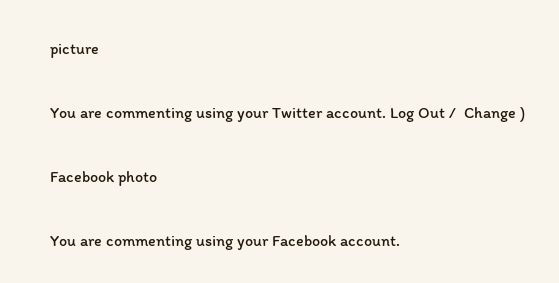picture

You are commenting using your Twitter account. Log Out /  Change )

Facebook photo

You are commenting using your Facebook account.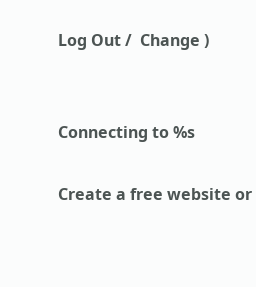Log Out /  Change )


Connecting to %s

Create a free website or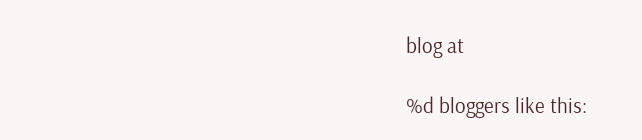blog at

%d bloggers like this: